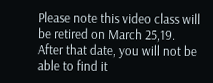Please note this video class will be retired on March 25,19. After that date, you will not be able to find it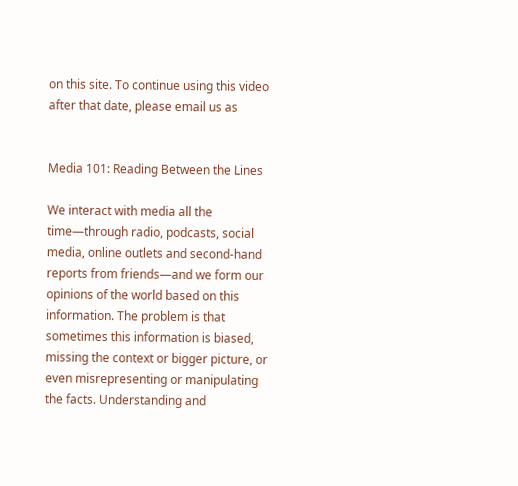on this site. To continue using this video after that date, please email us as


Media 101: Reading Between the Lines

We interact with media all the time—through radio, podcasts, social media, online outlets and second-hand reports from friends—and we form our opinions of the world based on this information. The problem is that sometimes this information is biased, missing the context or bigger picture, or even misrepresenting or manipulating the facts. Understanding and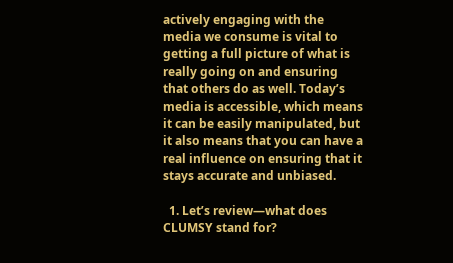actively engaging with the media we consume is vital to getting a full picture of what is really going on and ensuring that others do as well. Today’s media is accessible, which means it can be easily manipulated, but it also means that you can have a real influence on ensuring that it stays accurate and unbiased.

  1. Let’s review—what does CLUMSY stand for?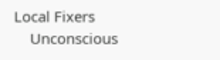Local Fixers
    Unconscious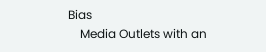Bias
    Media Outlets with an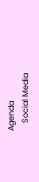Agenda
    Social Media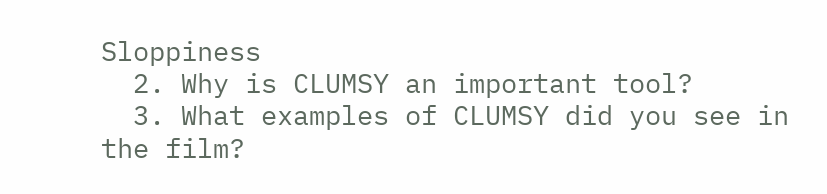Sloppiness
  2. Why is CLUMSY an important tool?
  3. What examples of CLUMSY did you see in the film?